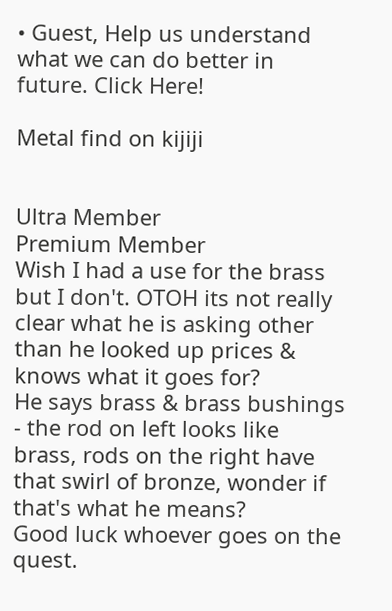• Guest, Help us understand what we can do better in future. Click Here!

Metal find on kijiji


Ultra Member
Premium Member
Wish I had a use for the brass but I don't. OTOH its not really clear what he is asking other than he looked up prices & knows what it goes for?
He says brass & brass bushings - the rod on left looks like brass, rods on the right have that swirl of bronze, wonder if that's what he means?
Good luck whoever goes on the quest.